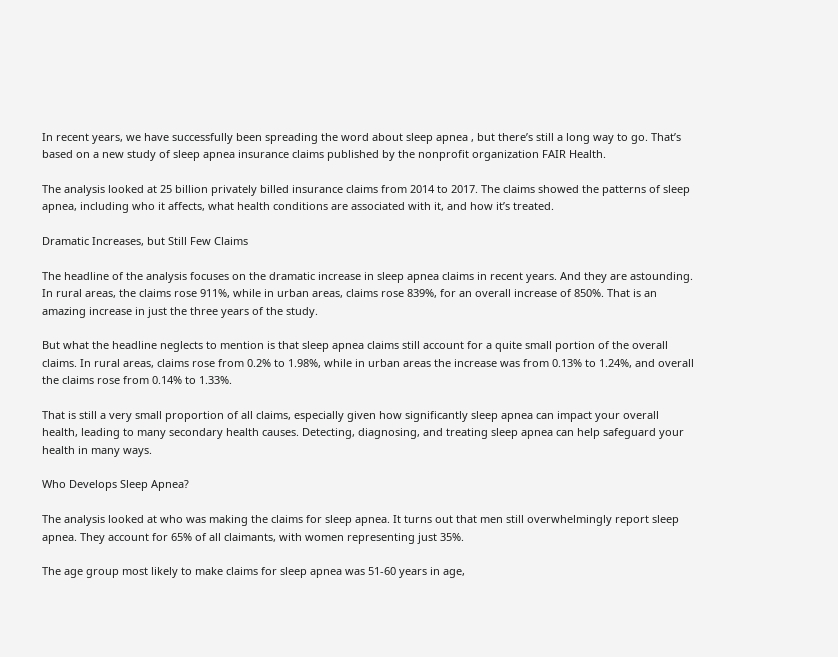In recent years, we have successfully been spreading the word about sleep apnea , but there’s still a long way to go. That’s based on a new study of sleep apnea insurance claims published by the nonprofit organization FAIR Health.

The analysis looked at 25 billion privately billed insurance claims from 2014 to 2017. The claims showed the patterns of sleep apnea, including who it affects, what health conditions are associated with it, and how it’s treated.

Dramatic Increases, but Still Few Claims

The headline of the analysis focuses on the dramatic increase in sleep apnea claims in recent years. And they are astounding. In rural areas, the claims rose 911%, while in urban areas, claims rose 839%, for an overall increase of 850%. That is an amazing increase in just the three years of the study.

But what the headline neglects to mention is that sleep apnea claims still account for a quite small portion of the overall claims. In rural areas, claims rose from 0.2% to 1.98%, while in urban areas the increase was from 0.13% to 1.24%, and overall the claims rose from 0.14% to 1.33%.

That is still a very small proportion of all claims, especially given how significantly sleep apnea can impact your overall health, leading to many secondary health causes. Detecting, diagnosing, and treating sleep apnea can help safeguard your health in many ways.

Who Develops Sleep Apnea?

The analysis looked at who was making the claims for sleep apnea. It turns out that men still overwhelmingly report sleep apnea. They account for 65% of all claimants, with women representing just 35%.

The age group most likely to make claims for sleep apnea was 51-60 years in age,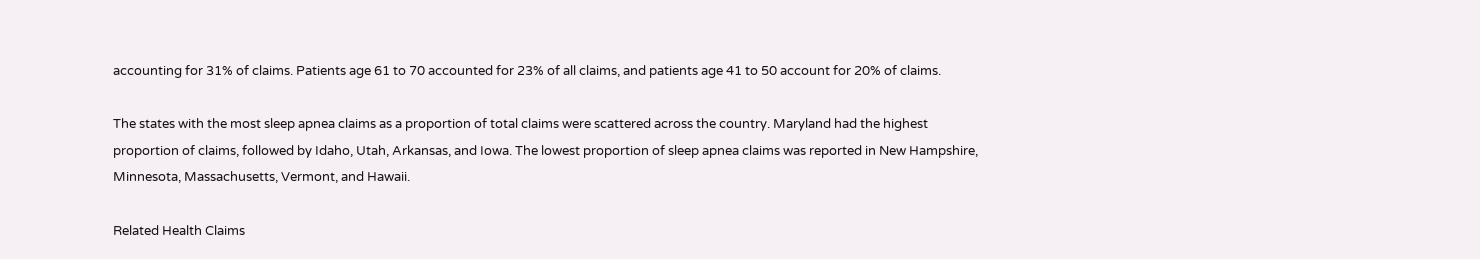accounting for 31% of claims. Patients age 61 to 70 accounted for 23% of all claims, and patients age 41 to 50 account for 20% of claims.

The states with the most sleep apnea claims as a proportion of total claims were scattered across the country. Maryland had the highest proportion of claims, followed by Idaho, Utah, Arkansas, and Iowa. The lowest proportion of sleep apnea claims was reported in New Hampshire, Minnesota, Massachusetts, Vermont, and Hawaii.

Related Health Claims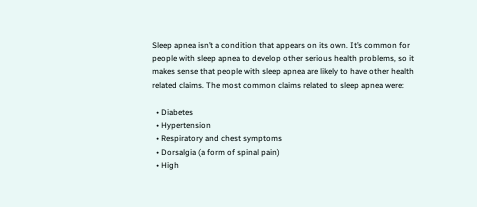Sleep apnea isn’t a condition that appears on its own. It’s common for people with sleep apnea to develop other serious health problems, so it makes sense that people with sleep apnea are likely to have other health related claims. The most common claims related to sleep apnea were:

  • Diabetes
  • Hypertension
  • Respiratory and chest symptoms
  • Dorsalgia (a form of spinal pain)
  • High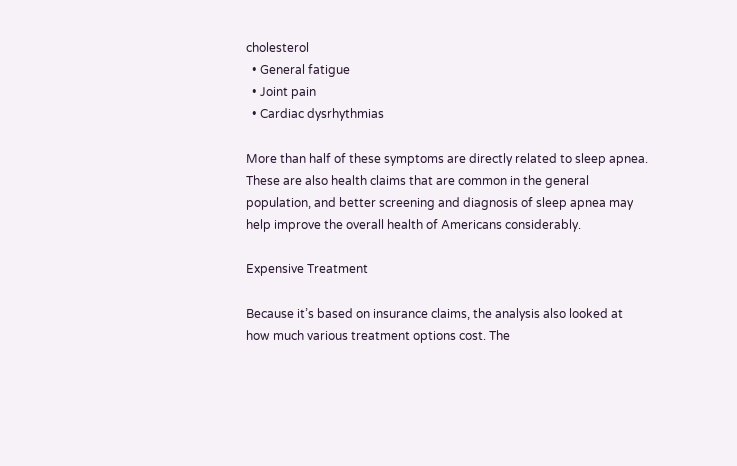cholesterol
  • General fatigue
  • Joint pain
  • Cardiac dysrhythmias

More than half of these symptoms are directly related to sleep apnea. These are also health claims that are common in the general population, and better screening and diagnosis of sleep apnea may help improve the overall health of Americans considerably.

Expensive Treatment

Because it’s based on insurance claims, the analysis also looked at how much various treatment options cost. The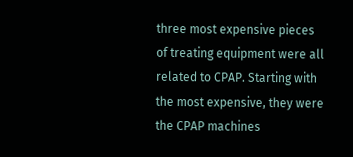three most expensive pieces of treating equipment were all related to CPAP. Starting with the most expensive, they were the CPAP machines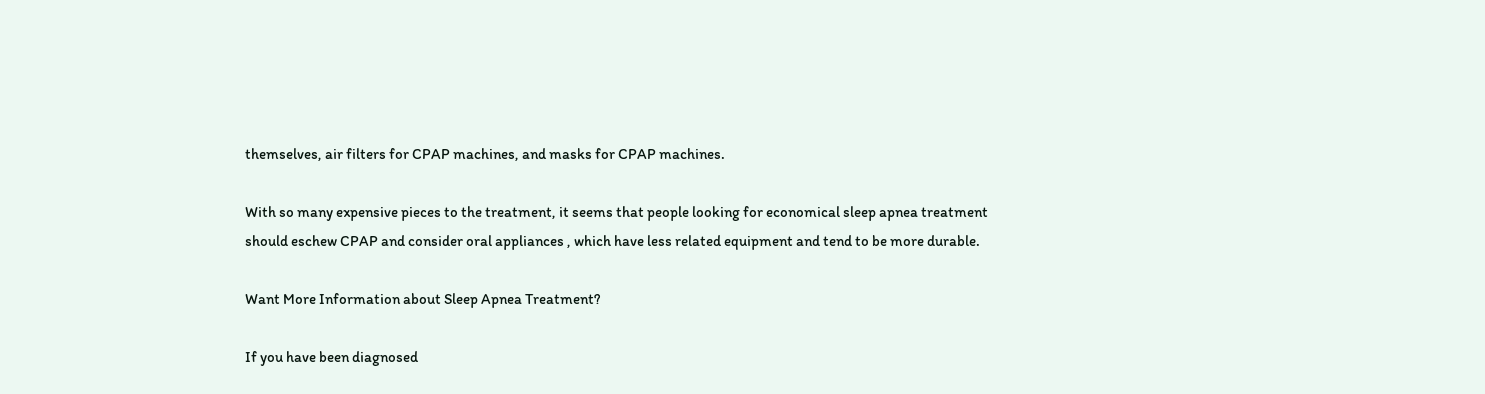themselves, air filters for CPAP machines, and masks for CPAP machines.

With so many expensive pieces to the treatment, it seems that people looking for economical sleep apnea treatment should eschew CPAP and consider oral appliances , which have less related equipment and tend to be more durable.

Want More Information about Sleep Apnea Treatment?

If you have been diagnosed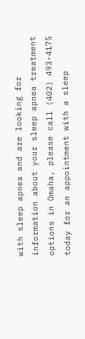with sleep apnea and are looking for information about your sleep apnea treatment options in Omaha, please call (402) 493-4175 today for an appointment with a sleep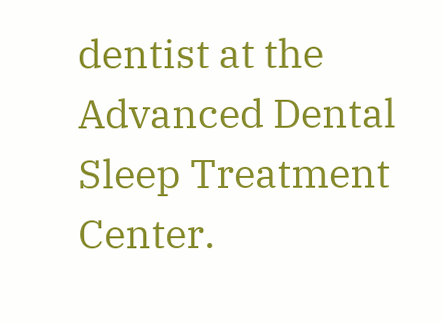dentist at the Advanced Dental Sleep Treatment Center.